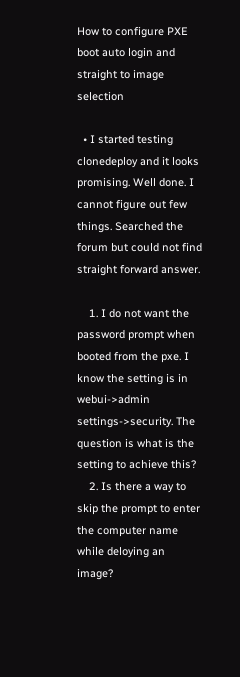How to configure PXE boot auto login and straight to image selection

  • I started testing clonedeploy and it looks promising. Well done. I cannot figure out few things. Searched the forum but could not find straight forward answer.

    1. I do not want the password prompt when booted from the pxe. I know the setting is in webui->admin settings->security. The question is what is the setting to achieve this?
    2. Is there a way to skip the prompt to enter the computer name while deloying an image?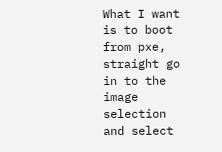What I want is to boot from pxe, straight go in to the image selection and select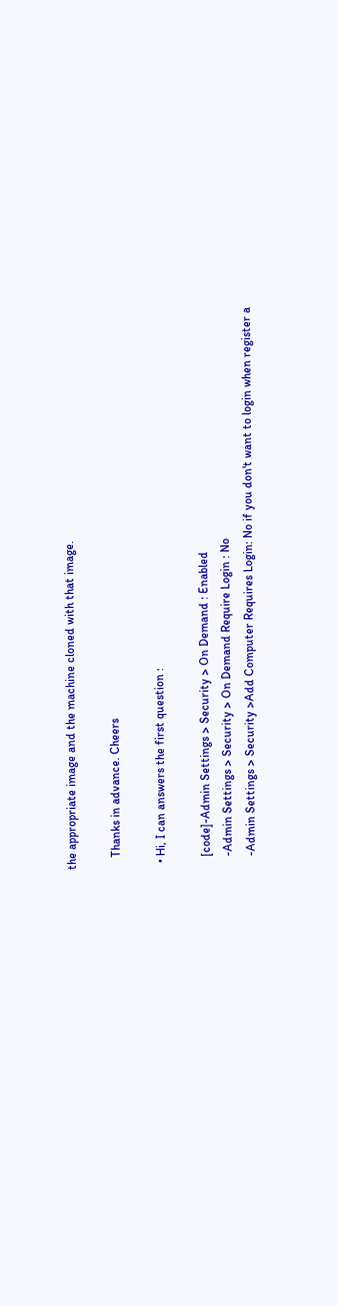the appropriate image and the machine cloned with that image.

    Thanks in advance. Cheers

  • Hi, I can answers the first question :

    [code]-Admin Settings > Security > On Demand : Enabled
    -Admin Settings > Security > On Demand Require Login : No
    -Admin Settings > Security >Add Computer Requires Login: No if you don't want to login when register a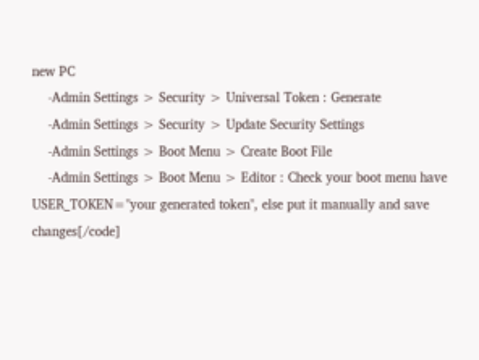new PC
    -Admin Settings > Security > Universal Token : Generate
    -Admin Settings > Security > Update Security Settings
    -Admin Settings > Boot Menu > Create Boot File
    -Admin Settings > Boot Menu > Editor : Check your boot menu have USER_TOKEN="your generated token", else put it manually and save changes[/code]